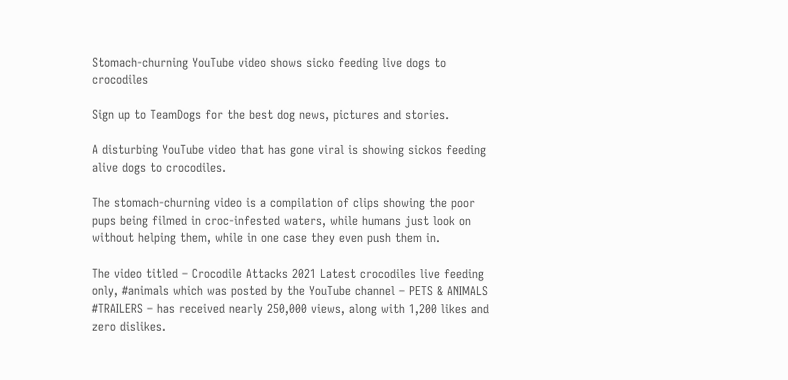Stomach-churning YouTube video shows sicko feeding live dogs to crocodiles

Sign up to TeamDogs for the best dog news, pictures and stories.

A disturbing YouTube video that has gone viral is showing sickos feeding alive dogs to crocodiles.

The stomach-churning video is a compilation of clips showing the poor pups being filmed in croc-infested waters, while humans just look on without helping them, while in one case they even push them in.

The video titled – Crocodile Attacks 2021 Latest crocodiles live feeding only, #animals which was posted by the YouTube channel – PETS & ANIMALS #TRAILERS – has received nearly 250,000 views, along with 1,200 likes and zero dislikes.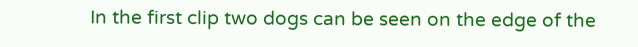In the first clip two dogs can be seen on the edge of the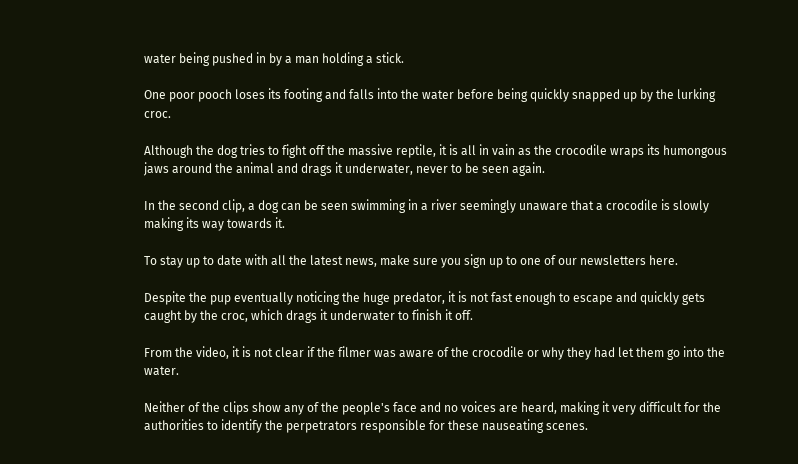water being pushed in by a man holding a stick.

One poor pooch loses its footing and falls into the water before being quickly snapped up by the lurking croc.

Although the dog tries to fight off the massive reptile, it is all in vain as the crocodile wraps its humongous jaws around the animal and drags it underwater, never to be seen again.

In the second clip, a dog can be seen swimming in a river seemingly unaware that a crocodile is slowly making its way towards it.

To stay up to date with all the latest news, make sure you sign up to one of our newsletters here.

Despite the pup eventually noticing the huge predator, it is not fast enough to escape and quickly gets caught by the croc, which drags it underwater to finish it off.

From the video, it is not clear if the filmer was aware of the crocodile or why they had let them go into the water.

Neither of the clips show any of the people's face and no voices are heard, making it very difficult for the authorities to identify the perpetrators responsible for these nauseating scenes.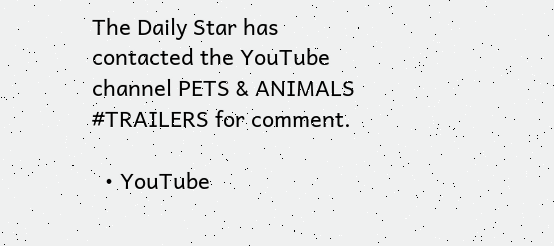The Daily Star has contacted the YouTube channel PETS & ANIMALS #TRAILERS for comment.

  • YouTube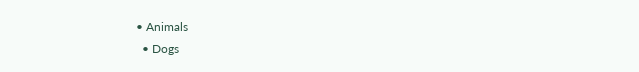• Animals
  • Dogs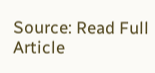Source: Read Full Article